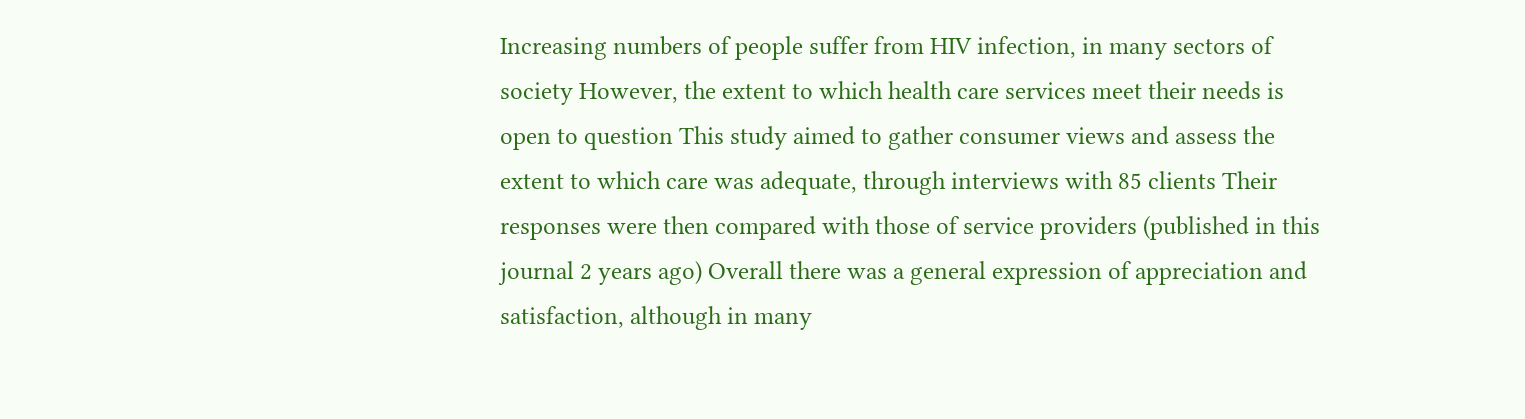Increasing numbers of people suffer from HIV infection, in many sectors of society However, the extent to which health care services meet their needs is open to question This study aimed to gather consumer views and assess the extent to which care was adequate, through interviews with 85 clients Their responses were then compared with those of service providers (published in this journal 2 years ago) Overall there was a general expression of appreciation and satisfaction, although in many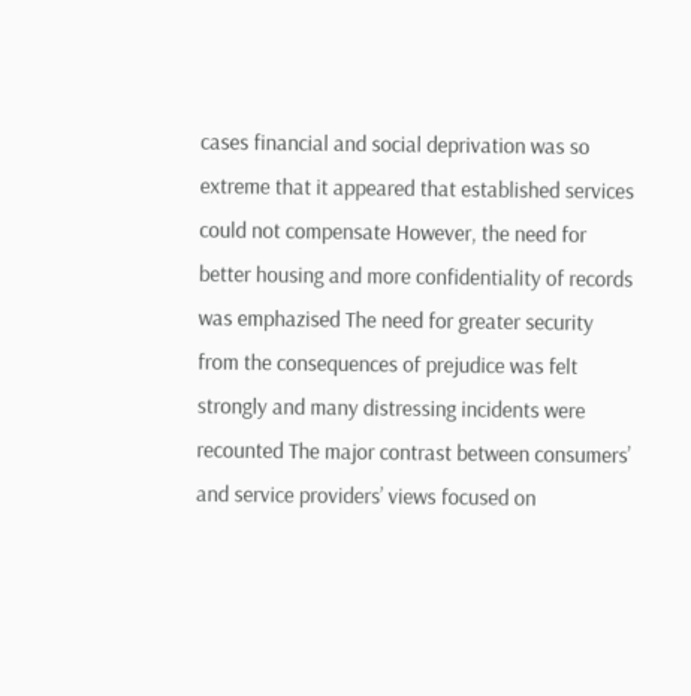cases financial and social deprivation was so extreme that it appeared that established services could not compensate However, the need for better housing and more confidentiality of records was emphazised The need for greater security from the consequences of prejudice was felt strongly and many distressing incidents were recounted The major contrast between consumers’ and service providers’ views focused on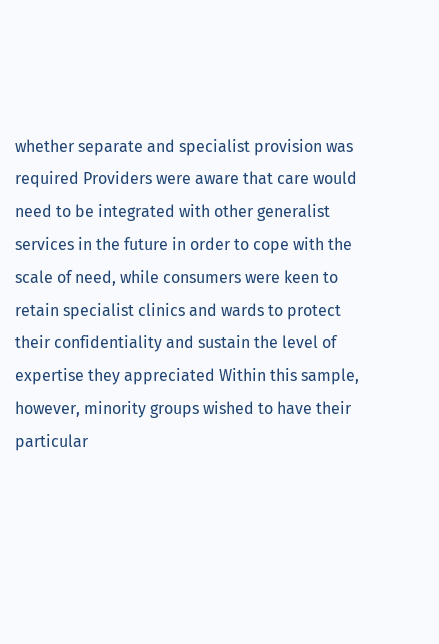whether separate and specialist provision was required Providers were aware that care would need to be integrated with other generalist services in the future in order to cope with the scale of need, while consumers were keen to retain specialist clinics and wards to protect their confidentiality and sustain the level of expertise they appreciated Within this sample, however, minority groups wished to have their particular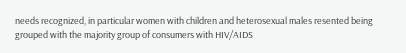needs recognized, in particular women with children and heterosexual males resented being grouped with the majority group of consumers with HIV/AIDS